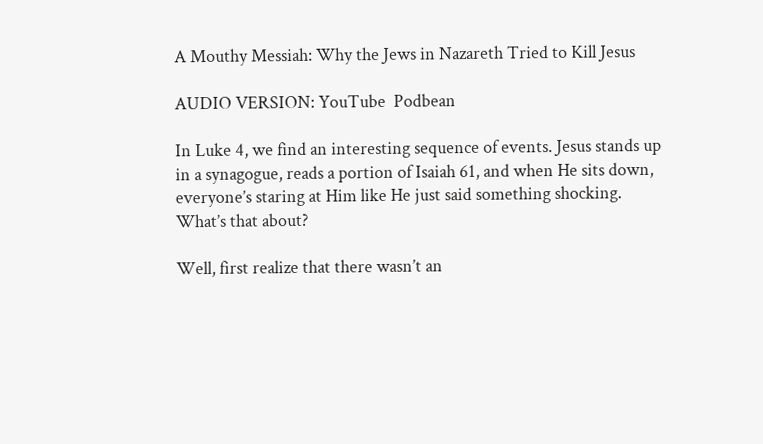A Mouthy Messiah: Why the Jews in Nazareth Tried to Kill Jesus

AUDIO VERSION: YouTube  Podbean

In Luke 4, we find an interesting sequence of events. Jesus stands up in a synagogue, reads a portion of Isaiah 61, and when He sits down, everyone’s staring at Him like He just said something shocking.  What’s that about?

Well, first realize that there wasn’t an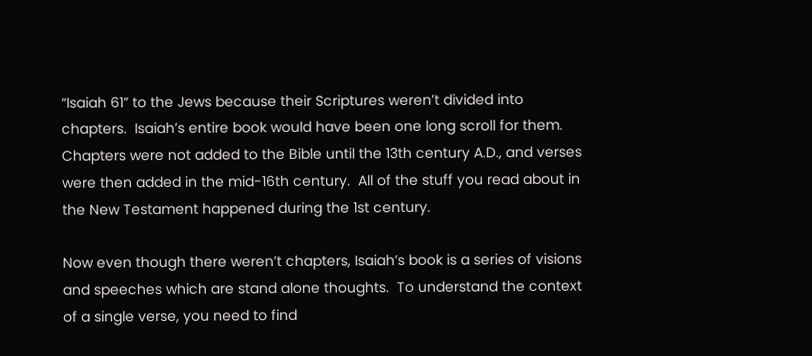“Isaiah 61” to the Jews because their Scriptures weren’t divided into chapters.  Isaiah’s entire book would have been one long scroll for them.  Chapters were not added to the Bible until the 13th century A.D., and verses were then added in the mid-16th century.  All of the stuff you read about in the New Testament happened during the 1st century.

Now even though there weren’t chapters, Isaiah’s book is a series of visions and speeches which are stand alone thoughts.  To understand the context of a single verse, you need to find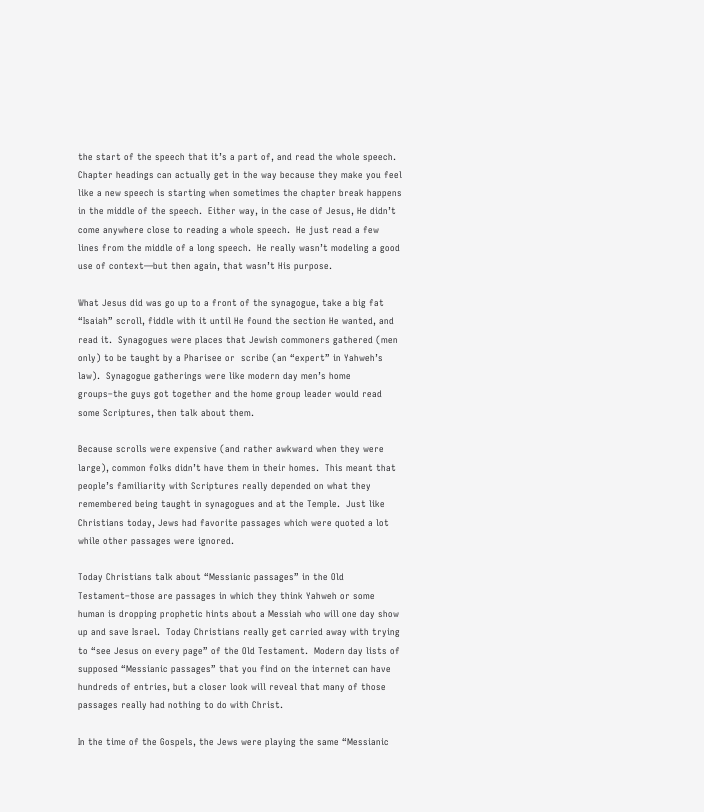the start of the speech that it’s a part of, and read the whole speech.  Chapter headings can actually get in the way because they make you feel like a new speech is starting when sometimes the chapter break happens in the middle of the speech.  Either way, in the case of Jesus, He didn’t come anywhere close to reading a whole speech.  He just read a few lines from the middle of a long speech.  He really wasn’t modeling a good use of context—but then again, that wasn’t His purpose.

What Jesus did was go up to a front of the synagogue, take a big fat “Isaiah” scroll, fiddle with it until He found the section He wanted, and read it.  Synagogues were places that Jewish commoners gathered (men only) to be taught by a Pharisee or  scribe (an “expert” in Yahweh’s law).  Synagogue gatherings were like modern day men’s home groups–the guys got together and the home group leader would read some Scriptures, then talk about them.

Because scrolls were expensive (and rather awkward when they were large), common folks didn’t have them in their homes.  This meant that people’s familiarity with Scriptures really depended on what they remembered being taught in synagogues and at the Temple.  Just like Christians today, Jews had favorite passages which were quoted a lot while other passages were ignored.

Today Christians talk about “Messianic passages” in the Old Testament–those are passages in which they think Yahweh or some human is dropping prophetic hints about a Messiah who will one day show up and save Israel.  Today Christians really get carried away with trying to “see Jesus on every page” of the Old Testament.  Modern day lists of supposed “Messianic passages” that you find on the internet can have hundreds of entries, but a closer look will reveal that many of those passages really had nothing to do with Christ.

In the time of the Gospels, the Jews were playing the same “Messianic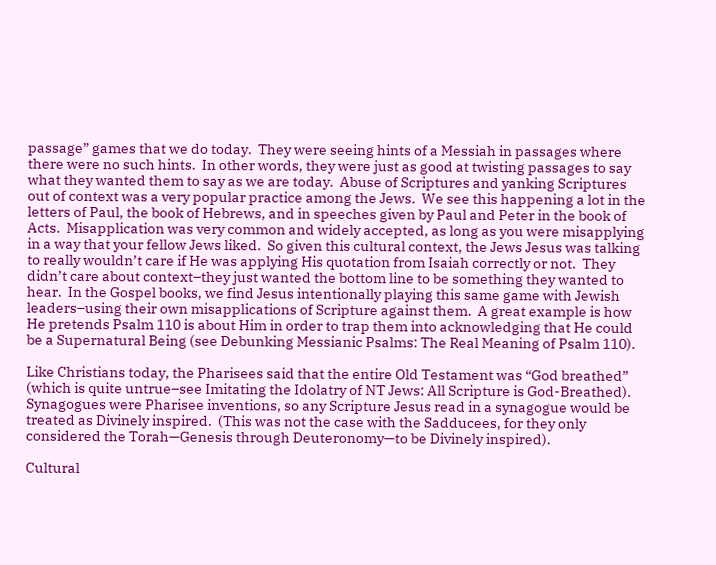passage” games that we do today.  They were seeing hints of a Messiah in passages where there were no such hints.  In other words, they were just as good at twisting passages to say what they wanted them to say as we are today.  Abuse of Scriptures and yanking Scriptures out of context was a very popular practice among the Jews.  We see this happening a lot in the letters of Paul, the book of Hebrews, and in speeches given by Paul and Peter in the book of Acts.  Misapplication was very common and widely accepted, as long as you were misapplying in a way that your fellow Jews liked.  So given this cultural context, the Jews Jesus was talking to really wouldn’t care if He was applying His quotation from Isaiah correctly or not.  They didn’t care about context–they just wanted the bottom line to be something they wanted to hear.  In the Gospel books, we find Jesus intentionally playing this same game with Jewish leaders–using their own misapplications of Scripture against them.  A great example is how He pretends Psalm 110 is about Him in order to trap them into acknowledging that He could be a Supernatural Being (see Debunking Messianic Psalms: The Real Meaning of Psalm 110).

Like Christians today, the Pharisees said that the entire Old Testament was “God breathed” (which is quite untrue–see Imitating the Idolatry of NT Jews: All Scripture is God-Breathed).  Synagogues were Pharisee inventions, so any Scripture Jesus read in a synagogue would be treated as Divinely inspired.  (This was not the case with the Sadducees, for they only considered the Torah—Genesis through Deuteronomy—to be Divinely inspired).

Cultural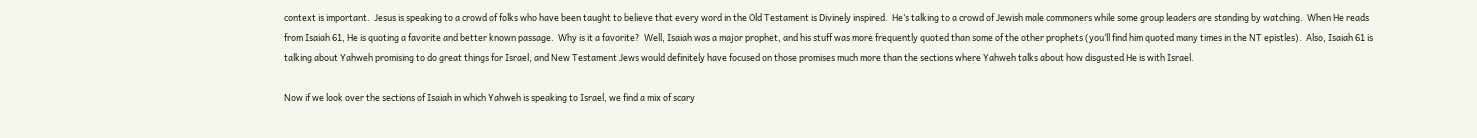context is important.  Jesus is speaking to a crowd of folks who have been taught to believe that every word in the Old Testament is Divinely inspired.  He’s talking to a crowd of Jewish male commoners while some group leaders are standing by watching.  When He reads from Isaiah 61, He is quoting a favorite and better known passage.  Why is it a favorite?  Well, Isaiah was a major prophet, and his stuff was more frequently quoted than some of the other prophets (you’ll find him quoted many times in the NT epistles).  Also, Isaiah 61 is talking about Yahweh promising to do great things for Israel, and New Testament Jews would definitely have focused on those promises much more than the sections where Yahweh talks about how disgusted He is with Israel.

Now if we look over the sections of Isaiah in which Yahweh is speaking to Israel, we find a mix of scary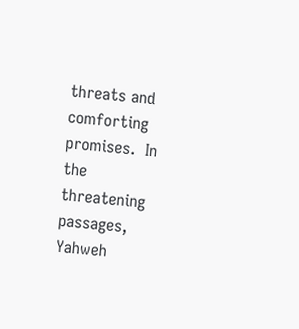threats and comforting promises.  In the threatening passages, Yahweh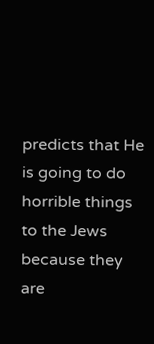predicts that He is going to do horrible things to the Jews because they are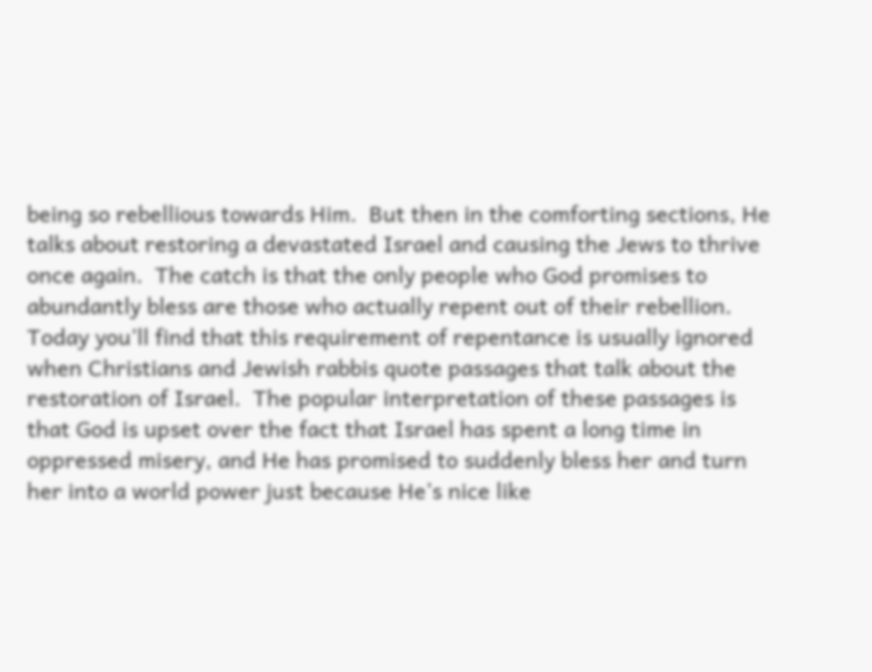being so rebellious towards Him.  But then in the comforting sections, He talks about restoring a devastated Israel and causing the Jews to thrive once again.  The catch is that the only people who God promises to abundantly bless are those who actually repent out of their rebellion.  Today you’ll find that this requirement of repentance is usually ignored when Christians and Jewish rabbis quote passages that talk about the restoration of Israel.  The popular interpretation of these passages is that God is upset over the fact that Israel has spent a long time in oppressed misery, and He has promised to suddenly bless her and turn her into a world power just because He’s nice like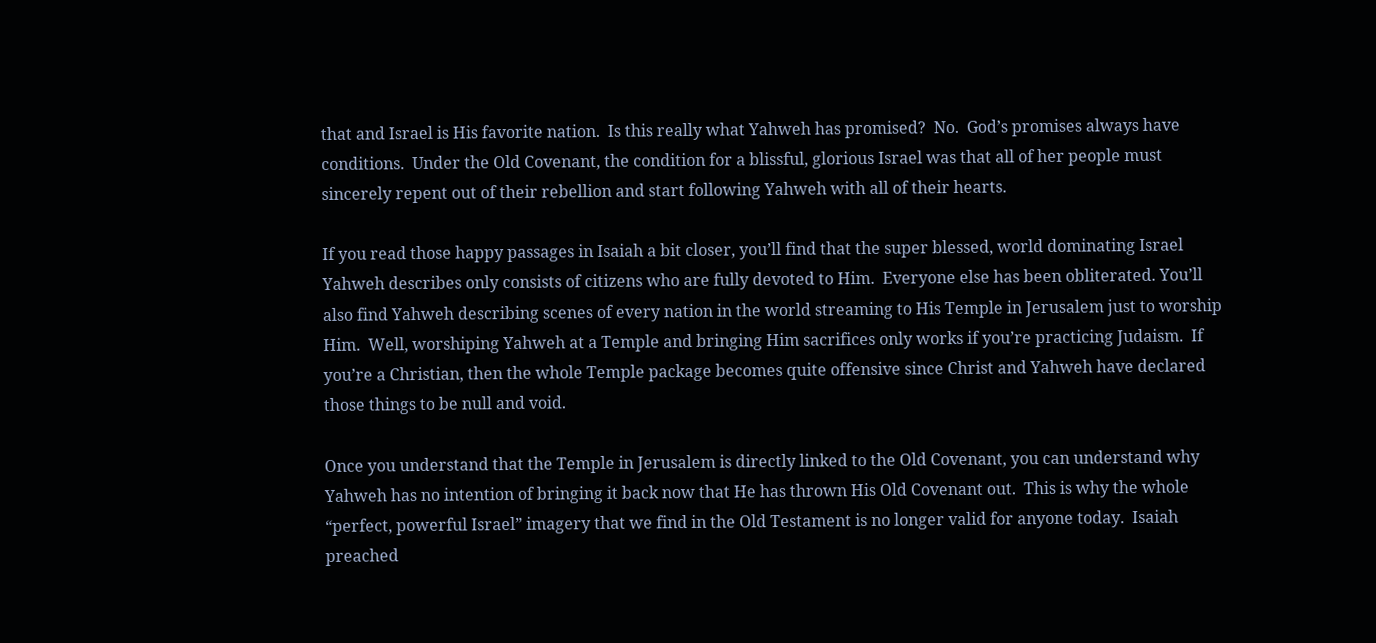that and Israel is His favorite nation.  Is this really what Yahweh has promised?  No.  God’s promises always have conditions.  Under the Old Covenant, the condition for a blissful, glorious Israel was that all of her people must sincerely repent out of their rebellion and start following Yahweh with all of their hearts.

If you read those happy passages in Isaiah a bit closer, you’ll find that the super blessed, world dominating Israel Yahweh describes only consists of citizens who are fully devoted to Him.  Everyone else has been obliterated. You’ll also find Yahweh describing scenes of every nation in the world streaming to His Temple in Jerusalem just to worship Him.  Well, worshiping Yahweh at a Temple and bringing Him sacrifices only works if you’re practicing Judaism.  If you’re a Christian, then the whole Temple package becomes quite offensive since Christ and Yahweh have declared those things to be null and void.

Once you understand that the Temple in Jerusalem is directly linked to the Old Covenant, you can understand why Yahweh has no intention of bringing it back now that He has thrown His Old Covenant out.  This is why the whole “perfect, powerful Israel” imagery that we find in the Old Testament is no longer valid for anyone today.  Isaiah preached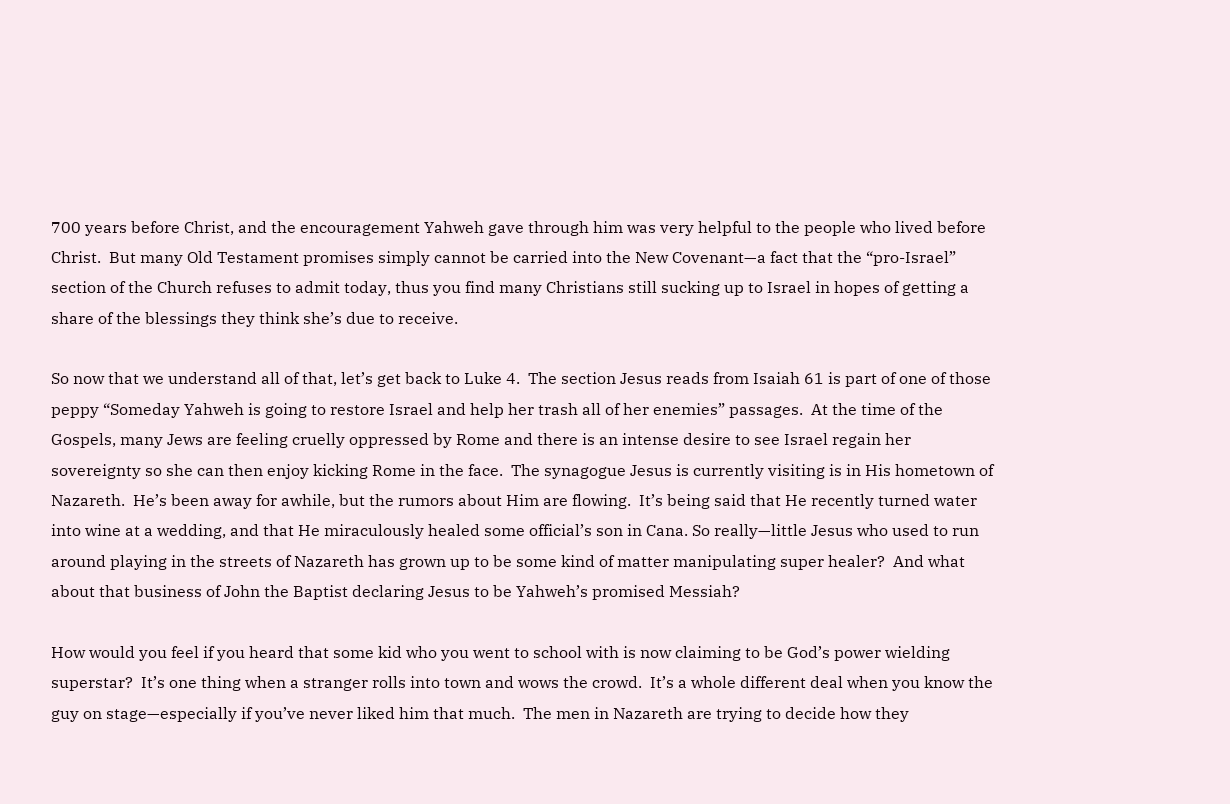700 years before Christ, and the encouragement Yahweh gave through him was very helpful to the people who lived before Christ.  But many Old Testament promises simply cannot be carried into the New Covenant—a fact that the “pro-Israel” section of the Church refuses to admit today, thus you find many Christians still sucking up to Israel in hopes of getting a share of the blessings they think she’s due to receive.

So now that we understand all of that, let’s get back to Luke 4.  The section Jesus reads from Isaiah 61 is part of one of those peppy “Someday Yahweh is going to restore Israel and help her trash all of her enemies” passages.  At the time of the Gospels, many Jews are feeling cruelly oppressed by Rome and there is an intense desire to see Israel regain her sovereignty so she can then enjoy kicking Rome in the face.  The synagogue Jesus is currently visiting is in His hometown of Nazareth.  He’s been away for awhile, but the rumors about Him are flowing.  It’s being said that He recently turned water into wine at a wedding, and that He miraculously healed some official’s son in Cana. So really—little Jesus who used to run around playing in the streets of Nazareth has grown up to be some kind of matter manipulating super healer?  And what about that business of John the Baptist declaring Jesus to be Yahweh’s promised Messiah?

How would you feel if you heard that some kid who you went to school with is now claiming to be God’s power wielding superstar?  It’s one thing when a stranger rolls into town and wows the crowd.  It’s a whole different deal when you know the guy on stage—especially if you’ve never liked him that much.  The men in Nazareth are trying to decide how they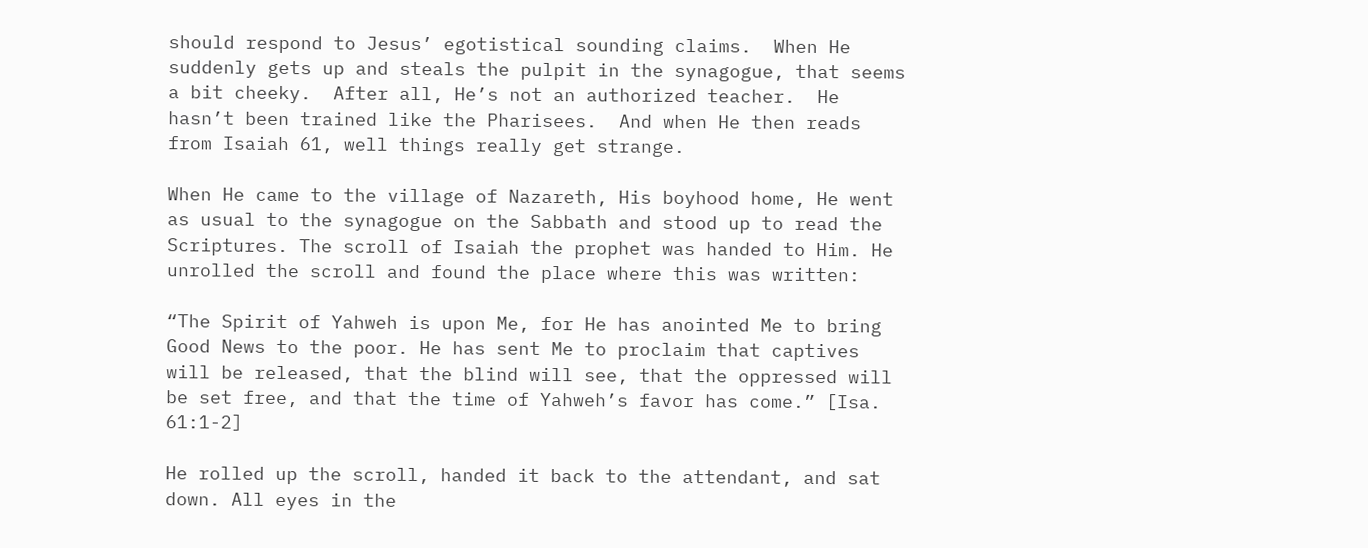should respond to Jesus’ egotistical sounding claims.  When He suddenly gets up and steals the pulpit in the synagogue, that seems a bit cheeky.  After all, He’s not an authorized teacher.  He hasn’t been trained like the Pharisees.  And when He then reads from Isaiah 61, well things really get strange.

When He came to the village of Nazareth, His boyhood home, He went as usual to the synagogue on the Sabbath and stood up to read the Scriptures. The scroll of Isaiah the prophet was handed to Him. He unrolled the scroll and found the place where this was written:

“The Spirit of Yahweh is upon Me, for He has anointed Me to bring Good News to the poor. He has sent Me to proclaim that captives will be released, that the blind will see, that the oppressed will be set free, and that the time of Yahweh’s favor has come.” [Isa. 61:1-2]

He rolled up the scroll, handed it back to the attendant, and sat down. All eyes in the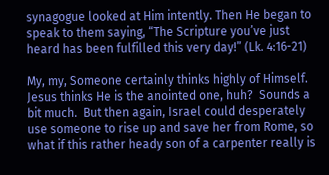synagogue looked at Him intently. Then He began to speak to them saying, “The Scripture you’ve just heard has been fulfilled this very day!” (Lk. 4:16-21)

My, my, Someone certainly thinks highly of Himself.  Jesus thinks He is the anointed one, huh?  Sounds a bit much.  But then again, Israel could desperately use someone to rise up and save her from Rome, so what if this rather heady son of a carpenter really is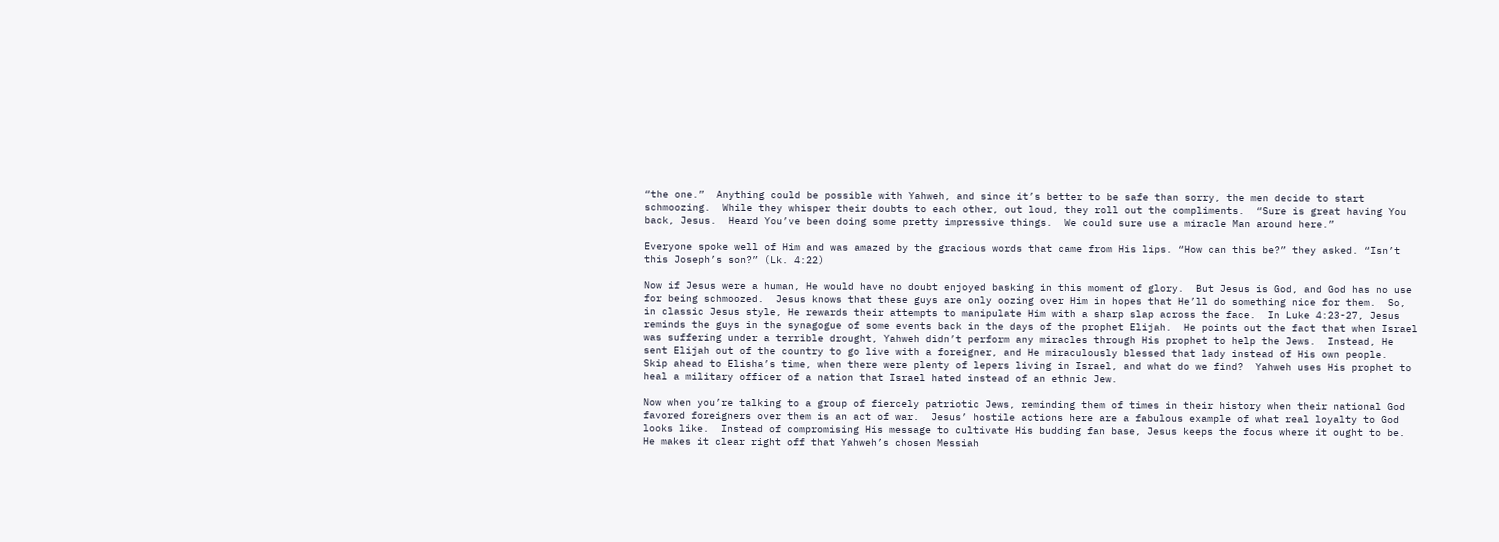“the one.”  Anything could be possible with Yahweh, and since it’s better to be safe than sorry, the men decide to start schmoozing.  While they whisper their doubts to each other, out loud, they roll out the compliments.  “Sure is great having You back, Jesus.  Heard You’ve been doing some pretty impressive things.  We could sure use a miracle Man around here.”

Everyone spoke well of Him and was amazed by the gracious words that came from His lips. “How can this be?” they asked. “Isn’t this Joseph’s son?” (Lk. 4:22)

Now if Jesus were a human, He would have no doubt enjoyed basking in this moment of glory.  But Jesus is God, and God has no use for being schmoozed.  Jesus knows that these guys are only oozing over Him in hopes that He’ll do something nice for them.  So, in classic Jesus style, He rewards their attempts to manipulate Him with a sharp slap across the face.  In Luke 4:23-27, Jesus reminds the guys in the synagogue of some events back in the days of the prophet Elijah.  He points out the fact that when Israel was suffering under a terrible drought, Yahweh didn’t perform any miracles through His prophet to help the Jews.  Instead, He sent Elijah out of the country to go live with a foreigner, and He miraculously blessed that lady instead of His own people.  Skip ahead to Elisha’s time, when there were plenty of lepers living in Israel, and what do we find?  Yahweh uses His prophet to heal a military officer of a nation that Israel hated instead of an ethnic Jew.

Now when you’re talking to a group of fiercely patriotic Jews, reminding them of times in their history when their national God favored foreigners over them is an act of war.  Jesus’ hostile actions here are a fabulous example of what real loyalty to God looks like.  Instead of compromising His message to cultivate His budding fan base, Jesus keeps the focus where it ought to be.  He makes it clear right off that Yahweh’s chosen Messiah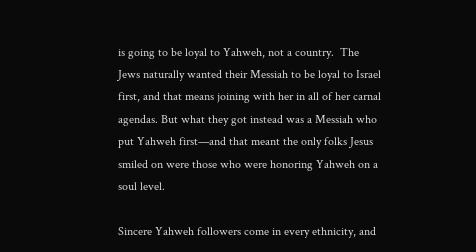is going to be loyal to Yahweh, not a country.  The Jews naturally wanted their Messiah to be loyal to Israel first, and that means joining with her in all of her carnal agendas. But what they got instead was a Messiah who put Yahweh first—and that meant the only folks Jesus smiled on were those who were honoring Yahweh on a soul level.

Sincere Yahweh followers come in every ethnicity, and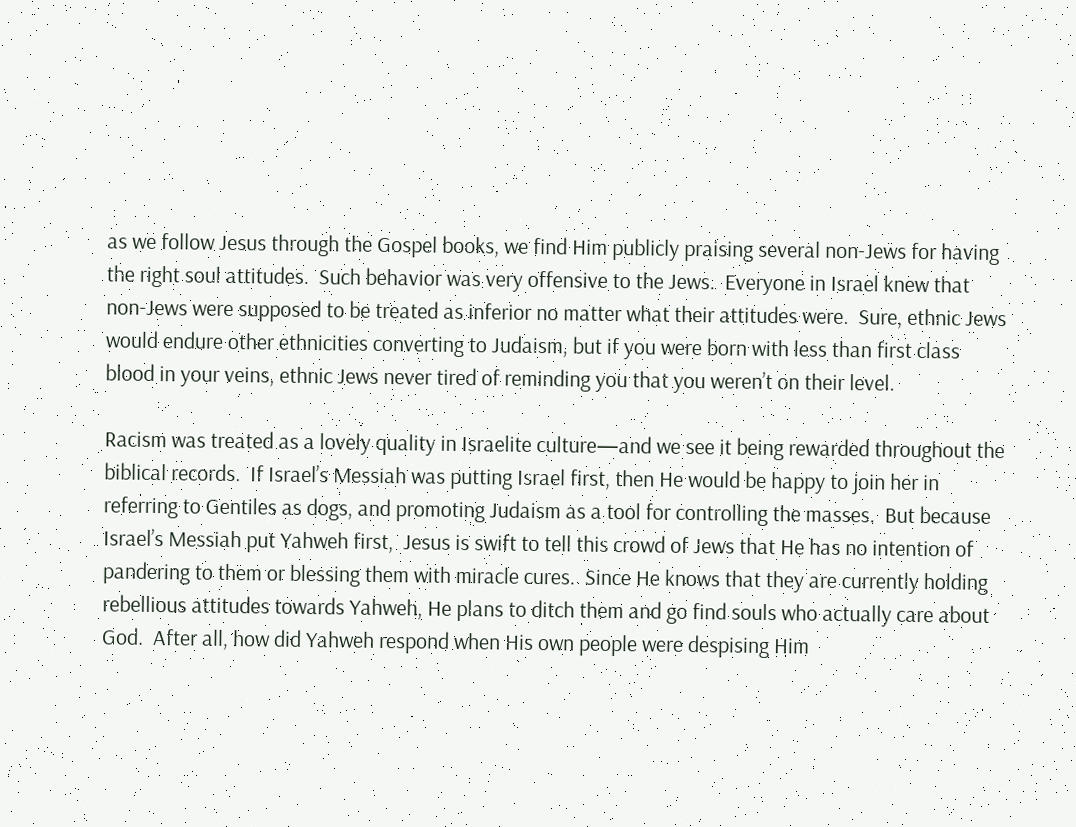as we follow Jesus through the Gospel books, we find Him publicly praising several non-Jews for having the right soul attitudes.  Such behavior was very offensive to the Jews.  Everyone in Israel knew that non-Jews were supposed to be treated as inferior no matter what their attitudes were.  Sure, ethnic Jews would endure other ethnicities converting to Judaism, but if you were born with less than first class blood in your veins, ethnic Jews never tired of reminding you that you weren’t on their level.

Racism was treated as a lovely quality in Israelite culture—and we see it being rewarded throughout the biblical records.  If Israel’s Messiah was putting Israel first, then He would be happy to join her in referring to Gentiles as dogs, and promoting Judaism as a tool for controlling the masses.  But because Israel’s Messiah put Yahweh first,  Jesus is swift to tell this crowd of Jews that He has no intention of pandering to them or blessing them with miracle cures.  Since He knows that they are currently holding rebellious attitudes towards Yahweh, He plans to ditch them and go find souls who actually care about God.  After all, how did Yahweh respond when His own people were despising Him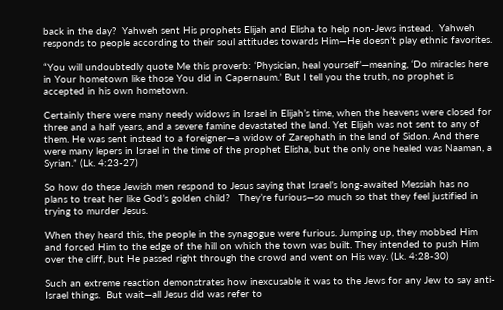back in the day?  Yahweh sent His prophets Elijah and Elisha to help non-Jews instead.  Yahweh responds to people according to their soul attitudes towards Him—He doesn’t play ethnic favorites.

“You will undoubtedly quote Me this proverb: ‘Physician, heal yourself’—meaning, ‘Do miracles here in Your hometown like those You did in Capernaum.’ But I tell you the truth, no prophet is accepted in his own hometown.

Certainly there were many needy widows in Israel in Elijah’s time, when the heavens were closed for three and a half years, and a severe famine devastated the land. Yet Elijah was not sent to any of them. He was sent instead to a foreigner—a widow of Zarephath in the land of Sidon. And there were many lepers in Israel in the time of the prophet Elisha, but the only one healed was Naaman, a Syrian.” (Lk. 4:23-27)

So how do these Jewish men respond to Jesus saying that Israel’s long-awaited Messiah has no plans to treat her like God’s golden child?   They’re furious—so much so that they feel justified in trying to murder Jesus.

When they heard this, the people in the synagogue were furious. Jumping up, they mobbed Him and forced Him to the edge of the hill on which the town was built. They intended to push Him over the cliff, but He passed right through the crowd and went on His way. (Lk. 4:28-30)

Such an extreme reaction demonstrates how inexcusable it was to the Jews for any Jew to say anti-Israel things.  But wait—all Jesus did was refer to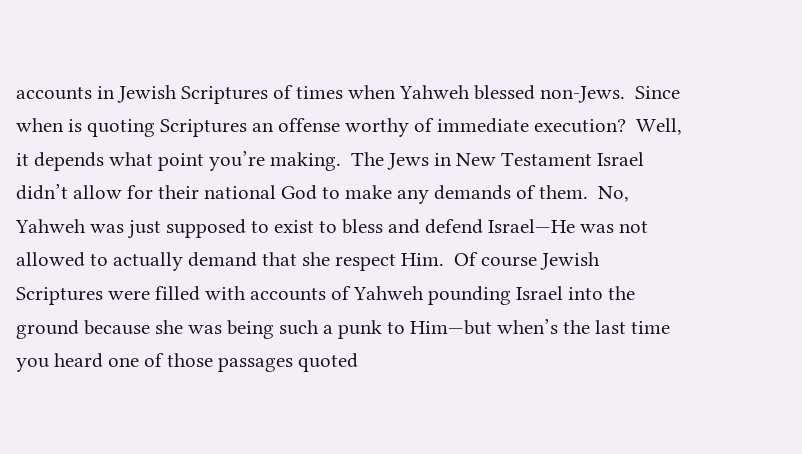accounts in Jewish Scriptures of times when Yahweh blessed non-Jews.  Since when is quoting Scriptures an offense worthy of immediate execution?  Well, it depends what point you’re making.  The Jews in New Testament Israel didn’t allow for their national God to make any demands of them.  No, Yahweh was just supposed to exist to bless and defend Israel—He was not allowed to actually demand that she respect Him.  Of course Jewish Scriptures were filled with accounts of Yahweh pounding Israel into the ground because she was being such a punk to Him—but when’s the last time you heard one of those passages quoted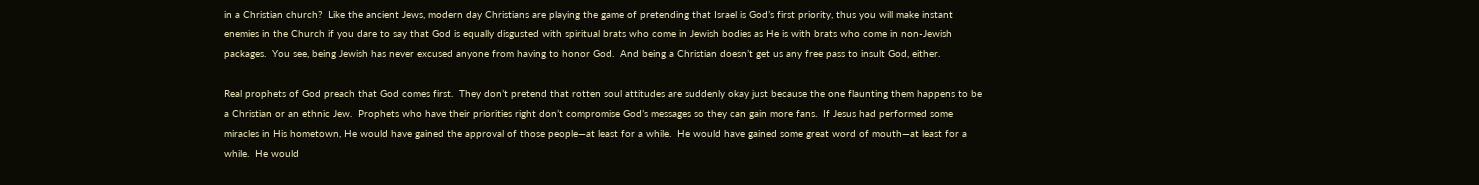in a Christian church?  Like the ancient Jews, modern day Christians are playing the game of pretending that Israel is God’s first priority, thus you will make instant enemies in the Church if you dare to say that God is equally disgusted with spiritual brats who come in Jewish bodies as He is with brats who come in non-Jewish packages.  You see, being Jewish has never excused anyone from having to honor God.  And being a Christian doesn’t get us any free pass to insult God, either.

Real prophets of God preach that God comes first.  They don’t pretend that rotten soul attitudes are suddenly okay just because the one flaunting them happens to be a Christian or an ethnic Jew.  Prophets who have their priorities right don’t compromise God’s messages so they can gain more fans.  If Jesus had performed some miracles in His hometown, He would have gained the approval of those people—at least for a while.  He would have gained some great word of mouth—at least for a while.  He would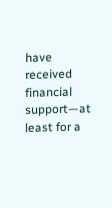have received financial support—at least for a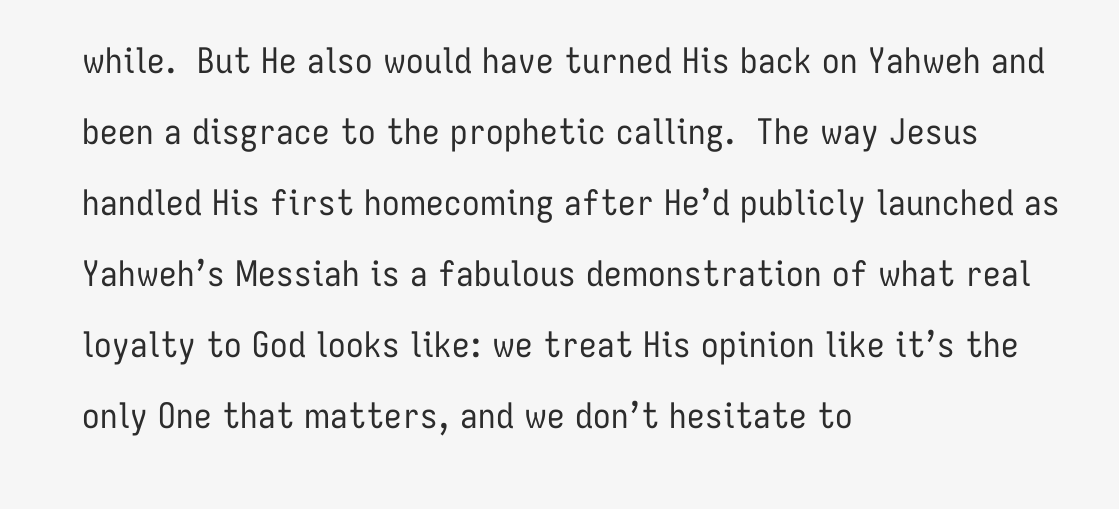while.  But He also would have turned His back on Yahweh and been a disgrace to the prophetic calling.  The way Jesus handled His first homecoming after He’d publicly launched as Yahweh’s Messiah is a fabulous demonstration of what real loyalty to God looks like: we treat His opinion like it’s the only One that matters, and we don’t hesitate to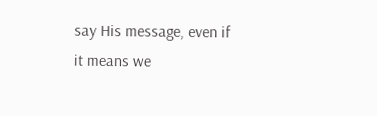say His message, even if it means we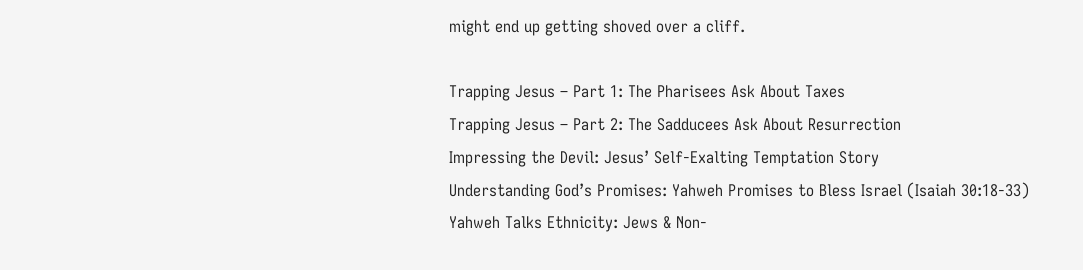might end up getting shoved over a cliff.

Trapping Jesus – Part 1: The Pharisees Ask About Taxes
Trapping Jesus – Part 2: The Sadducees Ask About Resurrection
Impressing the Devil: Jesus’ Self-Exalting Temptation Story
Understanding God’s Promises: Yahweh Promises to Bless Israel (Isaiah 30:18-33)
Yahweh Talks Ethnicity: Jews & Non-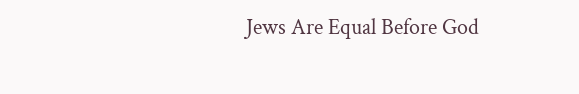Jews Are Equal Before God